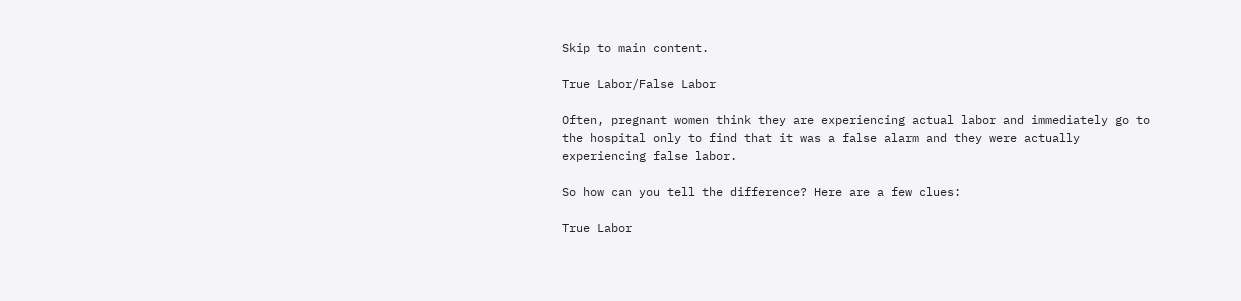Skip to main content.

True Labor/False Labor

Often, pregnant women think they are experiencing actual labor and immediately go to the hospital only to find that it was a false alarm and they were actually experiencing false labor.

So how can you tell the difference? Here are a few clues:

True Labor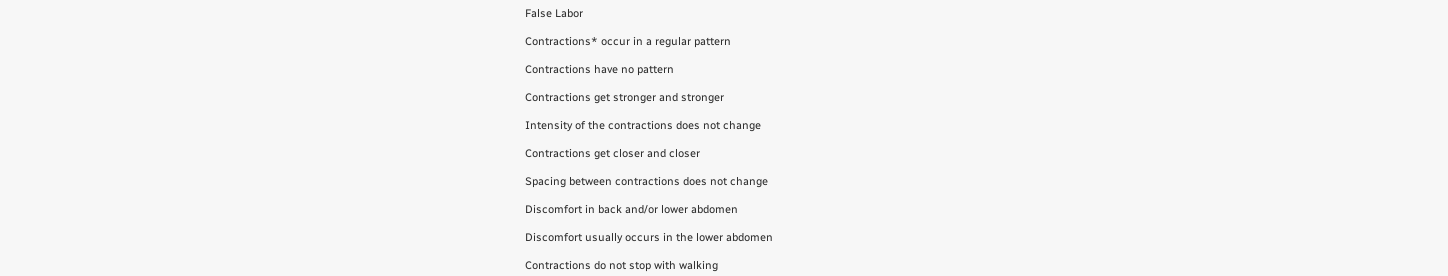False Labor

Contractions* occur in a regular pattern

Contractions have no pattern

Contractions get stronger and stronger

Intensity of the contractions does not change

Contractions get closer and closer

Spacing between contractions does not change

Discomfort in back and/or lower abdomen

Discomfort usually occurs in the lower abdomen

Contractions do not stop with walking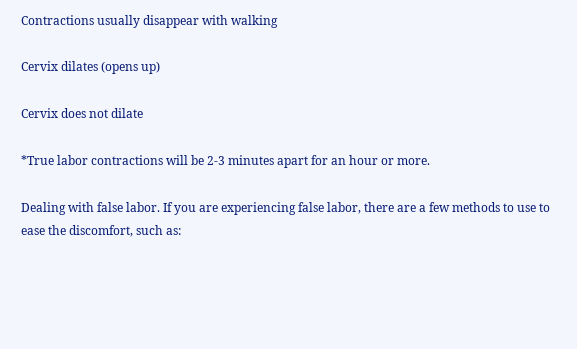Contractions usually disappear with walking

Cervix dilates (opens up)

Cervix does not dilate

*True labor contractions will be 2-3 minutes apart for an hour or more.

Dealing with false labor. If you are experiencing false labor, there are a few methods to use to ease the discomfort, such as: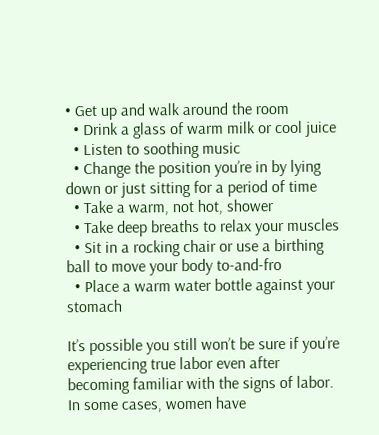• Get up and walk around the room
  • Drink a glass of warm milk or cool juice
  • Listen to soothing music
  • Change the position you’re in by lying down or just sitting for a period of time
  • Take a warm, not hot, shower
  • Take deep breaths to relax your muscles
  • Sit in a rocking chair or use a birthing ball to move your body to-and-fro
  • Place a warm water bottle against your stomach

It’s possible you still won’t be sure if you’re experiencing true labor even after becoming familiar with the signs of labor. In some cases, women have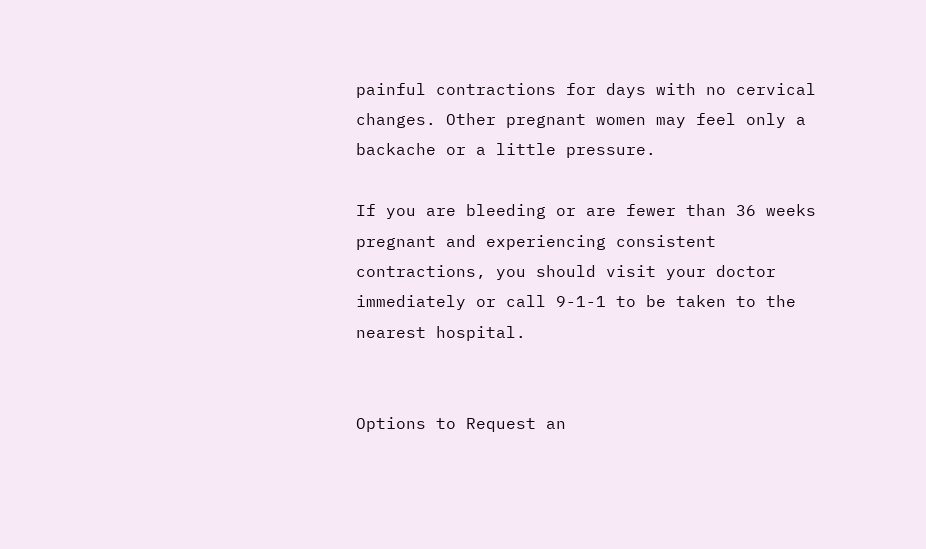painful contractions for days with no cervical changes. Other pregnant women may feel only a backache or a little pressure.

If you are bleeding or are fewer than 36 weeks pregnant and experiencing consistent contractions, you should visit your doctor immediately or call 9-1-1 to be taken to the nearest hospital.


Options to Request an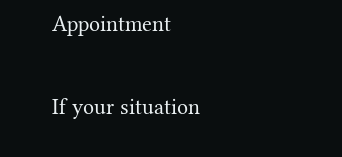Appointment

If your situation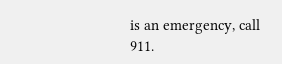is an emergency, call 911.